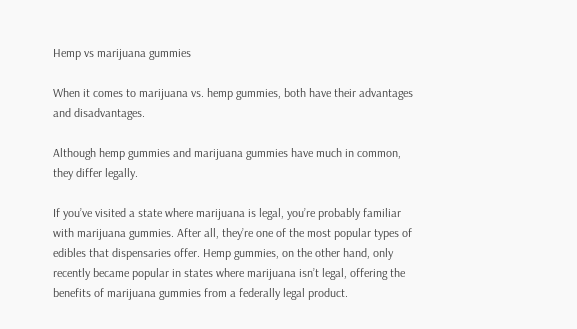Hemp vs marijuana gummies

When it comes to marijuana vs. hemp gummies, both have their advantages and disadvantages.

Although hemp gummies and marijuana gummies have much in common, they differ legally.

If you’ve visited a state where marijuana is legal, you’re probably familiar with marijuana gummies. After all, they’re one of the most popular types of edibles that dispensaries offer. Hemp gummies, on the other hand, only recently became popular in states where marijuana isn’t legal, offering the benefits of marijuana gummies from a federally legal product.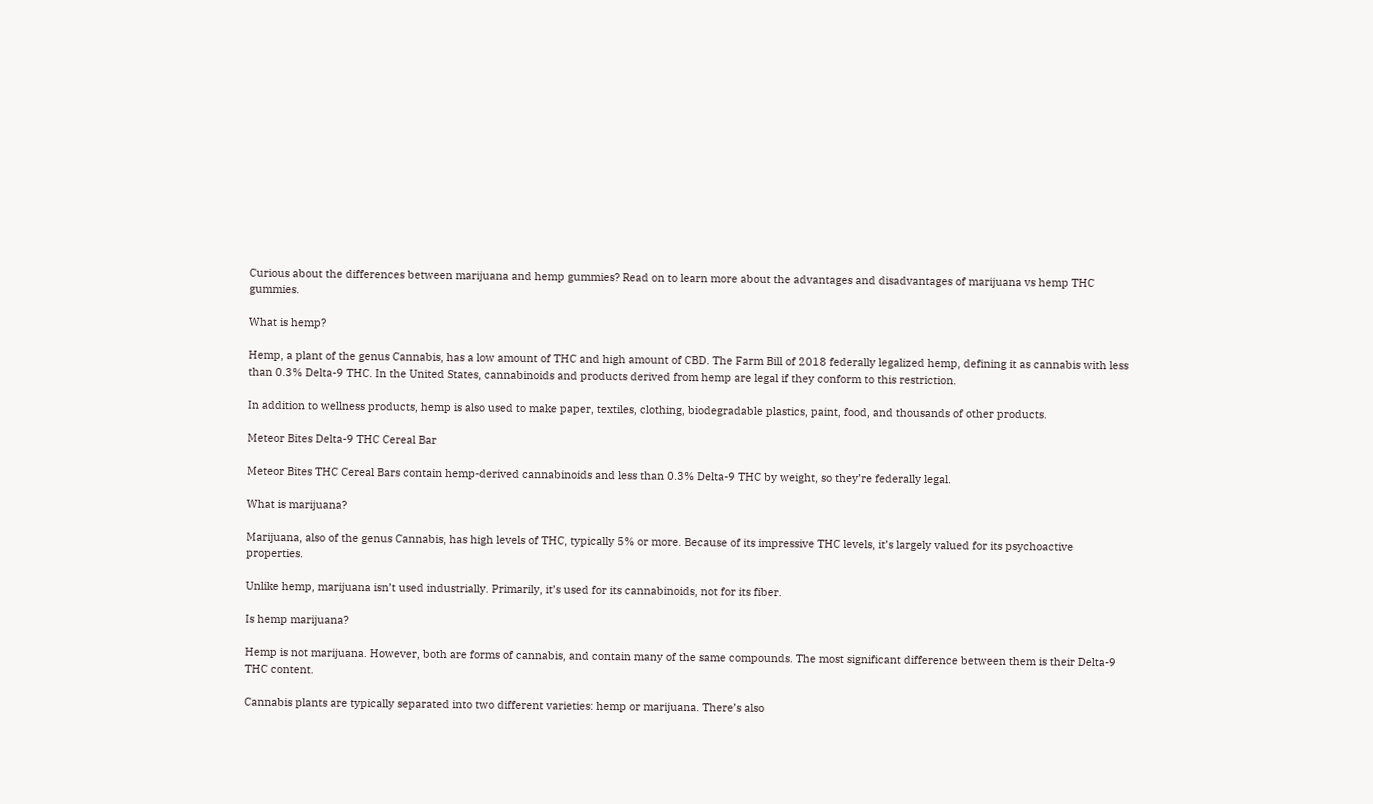Curious about the differences between marijuana and hemp gummies? Read on to learn more about the advantages and disadvantages of marijuana vs hemp THC gummies.

What is hemp?

Hemp, a plant of the genus Cannabis, has a low amount of THC and high amount of CBD. The Farm Bill of 2018 federally legalized hemp, defining it as cannabis with less than 0.3% Delta-9 THC. In the United States, cannabinoids and products derived from hemp are legal if they conform to this restriction.

In addition to wellness products, hemp is also used to make paper, textiles, clothing, biodegradable plastics, paint, food, and thousands of other products.

Meteor Bites Delta-9 THC Cereal Bar

Meteor Bites THC Cereal Bars contain hemp-derived cannabinoids and less than 0.3% Delta-9 THC by weight, so they’re federally legal.

What is marijuana?

Marijuana, also of the genus Cannabis, has high levels of THC, typically 5% or more. Because of its impressive THC levels, it’s largely valued for its psychoactive properties.

Unlike hemp, marijuana isn’t used industrially. Primarily, it’s used for its cannabinoids, not for its fiber.

Is hemp marijuana?

Hemp is not marijuana. However, both are forms of cannabis, and contain many of the same compounds. The most significant difference between them is their Delta-9 THC content.

Cannabis plants are typically separated into two different varieties: hemp or marijuana. There’s also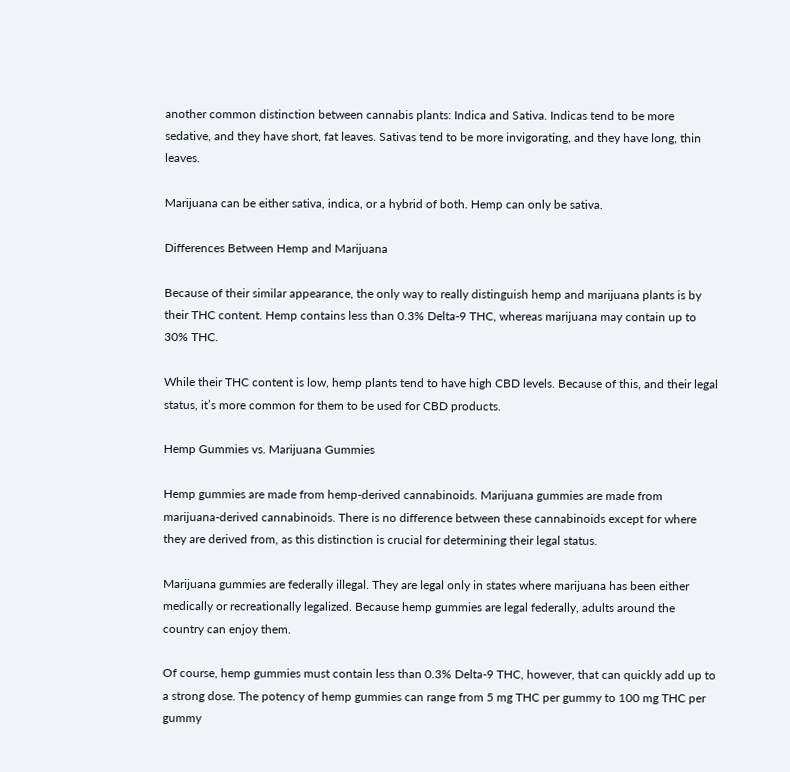another common distinction between cannabis plants: Indica and Sativa. Indicas tend to be more sedative, and they have short, fat leaves. Sativas tend to be more invigorating, and they have long, thin leaves.

Marijuana can be either sativa, indica, or a hybrid of both. Hemp can only be sativa.

Differences Between Hemp and Marijuana

Because of their similar appearance, the only way to really distinguish hemp and marijuana plants is by their THC content. Hemp contains less than 0.3% Delta-9 THC, whereas marijuana may contain up to 30% THC.

While their THC content is low, hemp plants tend to have high CBD levels. Because of this, and their legal status, it’s more common for them to be used for CBD products.

Hemp Gummies vs. Marijuana Gummies

Hemp gummies are made from hemp-derived cannabinoids. Marijuana gummies are made from marijuana-derived cannabinoids. There is no difference between these cannabinoids except for where they are derived from, as this distinction is crucial for determining their legal status.

Marijuana gummies are federally illegal. They are legal only in states where marijuana has been either medically or recreationally legalized. Because hemp gummies are legal federally, adults around the country can enjoy them.

Of course, hemp gummies must contain less than 0.3% Delta-9 THC, however, that can quickly add up to a strong dose. The potency of hemp gummies can range from 5 mg THC per gummy to 100 mg THC per gummy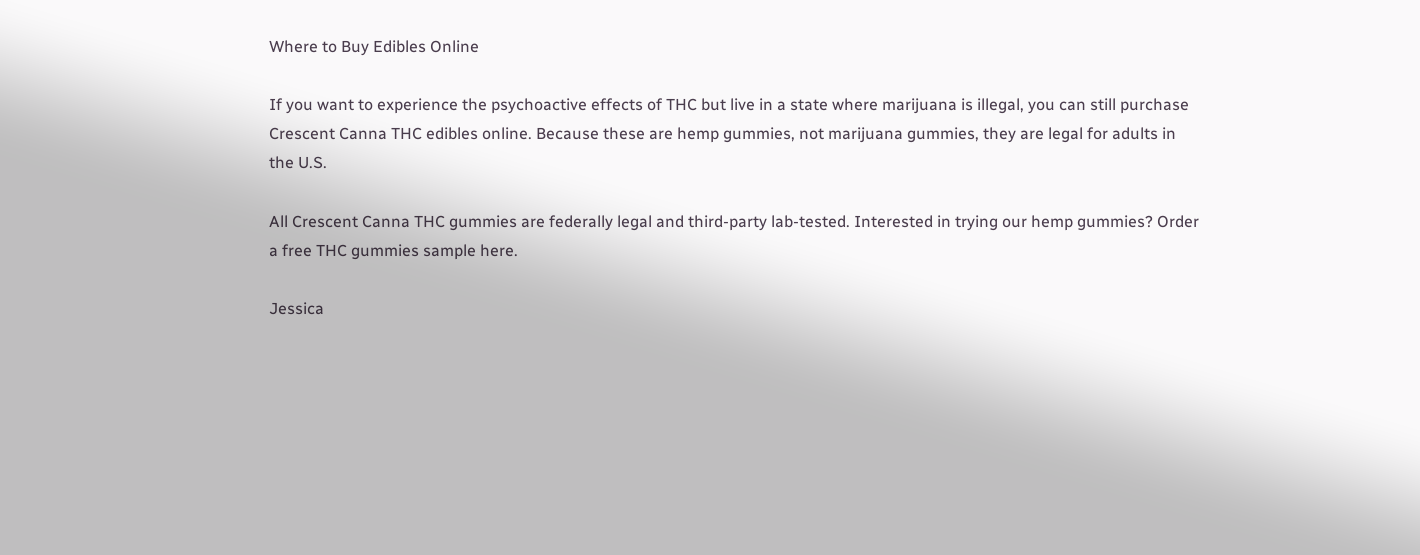Where to Buy Edibles Online

If you want to experience the psychoactive effects of THC but live in a state where marijuana is illegal, you can still purchase Crescent Canna THC edibles online. Because these are hemp gummies, not marijuana gummies, they are legal for adults in the U.S.

All Crescent Canna THC gummies are federally legal and third-party lab-tested. Interested in trying our hemp gummies? Order a free THC gummies sample here.

Jessica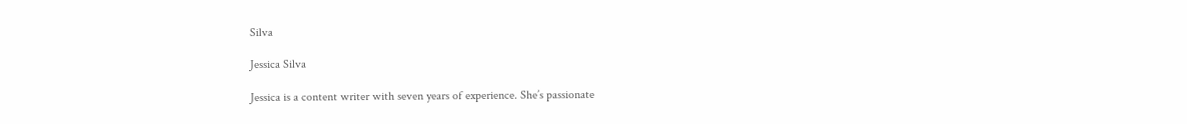Silva

Jessica Silva

Jessica is a content writer with seven years of experience. She’s passionate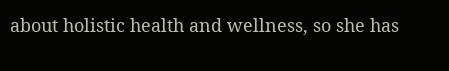about holistic health and wellness, so she has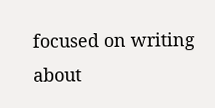focused on writing about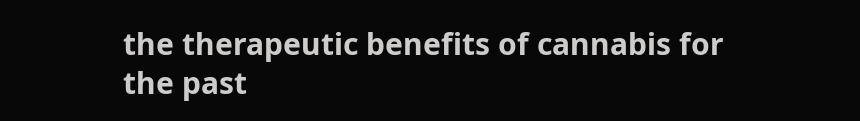the therapeutic benefits of cannabis for the past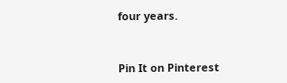four years.


Pin It on Pinterest